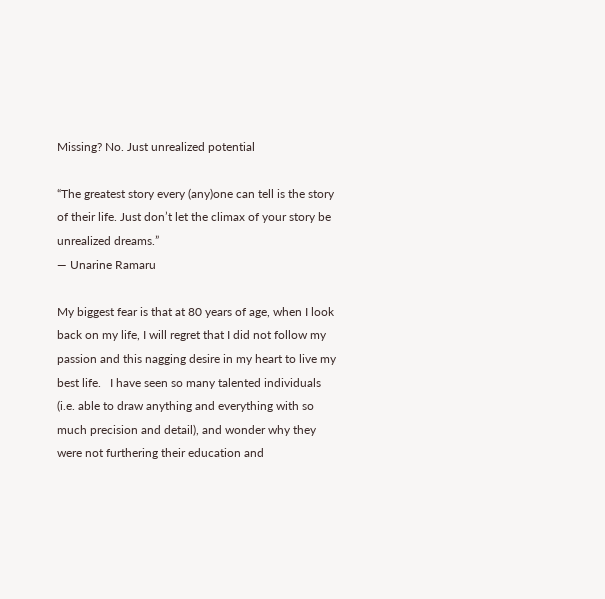Missing? No. Just unrealized potential

“The greatest story every (any)one can tell is the story of their life. Just don’t let the climax of your story be unrealized dreams.”
― Unarine Ramaru

My biggest fear is that at 80 years of age, when I look back on my life, I will regret that I did not follow my passion and this nagging desire in my heart to live my best life.   I have seen so many talented individuals (i.e. able to draw anything and everything with so much precision and detail), and wonder why they were not furthering their education and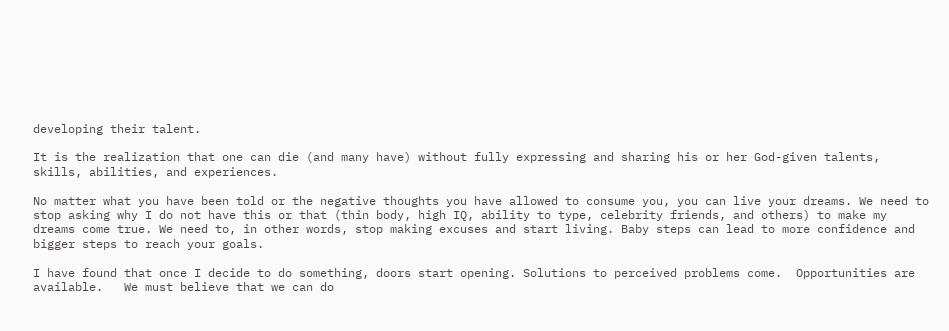developing their talent.

It is the realization that one can die (and many have) without fully expressing and sharing his or her God-given talents, skills, abilities, and experiences.

No matter what you have been told or the negative thoughts you have allowed to consume you, you can live your dreams. We need to stop asking why I do not have this or that (thin body, high IQ, ability to type, celebrity friends, and others) to make my dreams come true. We need to, in other words, stop making excuses and start living. Baby steps can lead to more confidence and bigger steps to reach your goals.

I have found that once I decide to do something, doors start opening. Solutions to perceived problems come.  Opportunities are available.   We must believe that we can do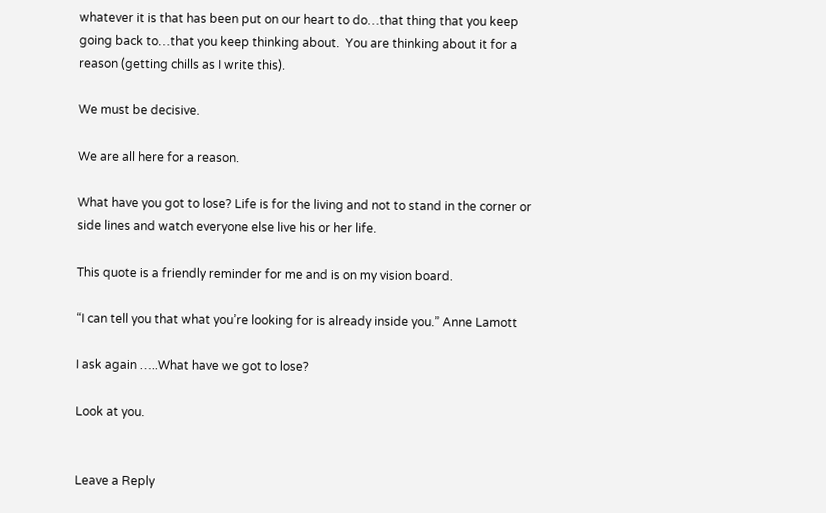whatever it is that has been put on our heart to do…that thing that you keep going back to…that you keep thinking about.  You are thinking about it for a reason (getting chills as I write this).

We must be decisive.

We are all here for a reason.

What have you got to lose? Life is for the living and not to stand in the corner or side lines and watch everyone else live his or her life.

This quote is a friendly reminder for me and is on my vision board.

“I can tell you that what you’re looking for is already inside you.” Anne Lamott

I ask again …..What have we got to lose?

Look at you.


Leave a Reply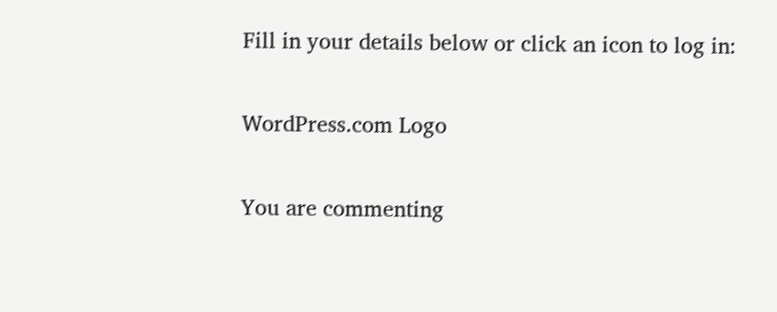Fill in your details below or click an icon to log in:

WordPress.com Logo

You are commenting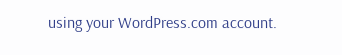using your WordPress.com account.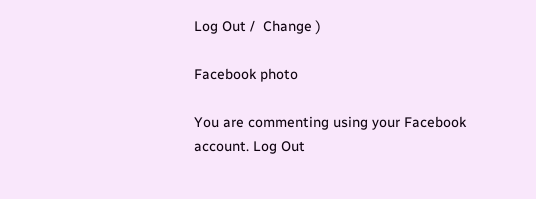Log Out /  Change )

Facebook photo

You are commenting using your Facebook account. Log Out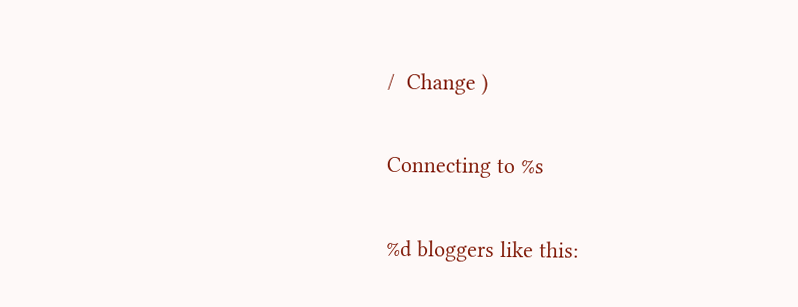/  Change )

Connecting to %s

%d bloggers like this: